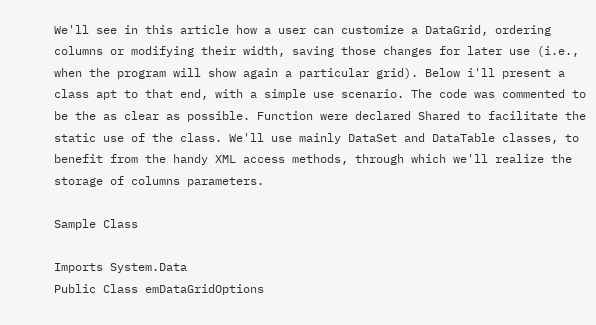We'll see in this article how a user can customize a DataGrid, ordering columns or modifying their width, saving those changes for later use (i.e., when the program will show again a particular grid). Below i'll present a class apt to that end, with a simple use scenario. The code was commented to be the as clear as possible. Function were declared Shared to facilitate the static use of the class. We'll use mainly DataSet and DataTable classes, to benefit from the handy XML access methods, through which we'll realize the storage of columns parameters.

Sample Class

Imports System.Data
Public Class emDataGridOptions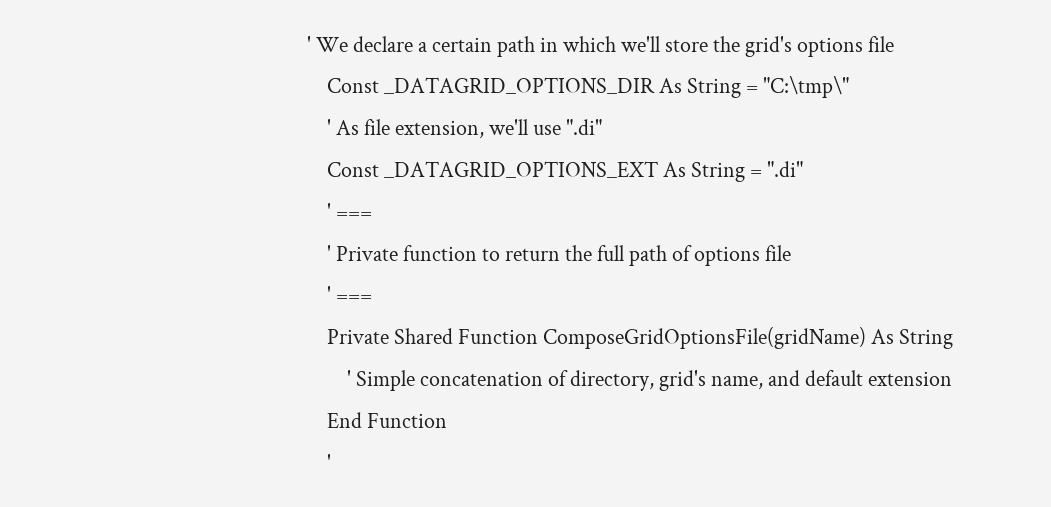' We declare a certain path in which we'll store the grid's options file
    Const _DATAGRID_OPTIONS_DIR As String = "C:\tmp\"
    ' As file extension, we'll use ".di"
    Const _DATAGRID_OPTIONS_EXT As String = ".di"
    ' ===
    ' Private function to return the full path of options file
    ' ===
    Private Shared Function ComposeGridOptionsFile(gridName) As String
        ' Simple concatenation of directory, grid's name, and default extension
    End Function
    '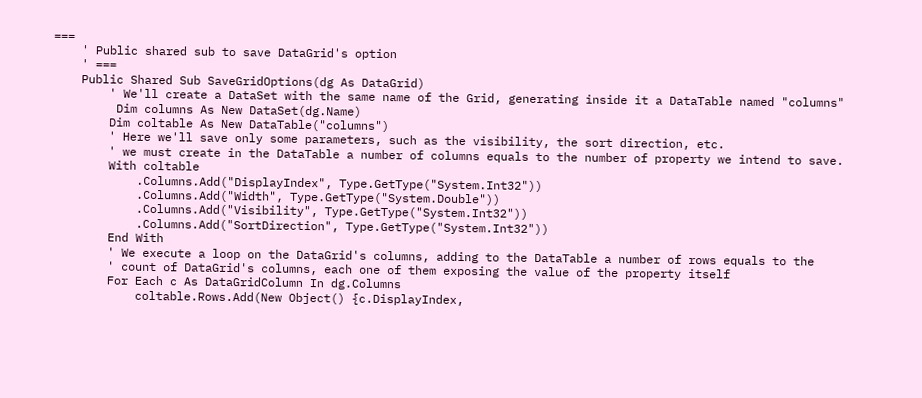===
    ' Public shared sub to save DataGrid's option
    ' ===
    Public Shared Sub SaveGridOptions(dg As DataGrid)
        ' We'll create a DataSet with the same name of the Grid, generating inside it a DataTable named "columns"
         Dim columns As New DataSet(dg.Name)
        Dim coltable As New DataTable("columns")
        ' Here we'll save only some parameters, such as the visibility, the sort direction, etc.
        ' we must create in the DataTable a number of columns equals to the number of property we intend to save.
        With coltable
            .Columns.Add("DisplayIndex", Type.GetType("System.Int32"))
            .Columns.Add("Width", Type.GetType("System.Double"))
            .Columns.Add("Visibility", Type.GetType("System.Int32"))
            .Columns.Add("SortDirection", Type.GetType("System.Int32"))
        End With
        ' We execute a loop on the DataGrid's columns, adding to the DataTable a number of rows equals to the
        ' count of DataGrid's columns, each one of them exposing the value of the property itself
        For Each c As DataGridColumn In dg.Columns
            coltable.Rows.Add(New Object() {c.DisplayIndex,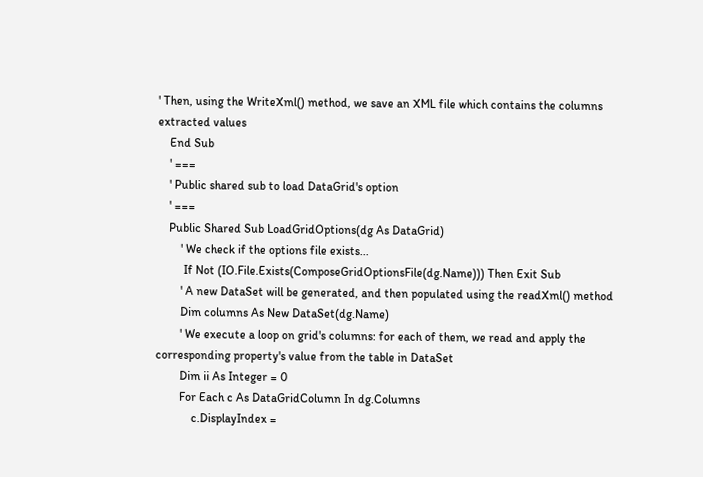' Then, using the WriteXml() method, we save an XML file which contains the columns extracted values
    End Sub
    ' ===
    ' Public shared sub to load DataGrid's option
    ' ===
    Public Shared Sub LoadGridOptions(dg As DataGrid)
        ' We check if the options file exists...
         If Not (IO.File.Exists(ComposeGridOptionsFile(dg.Name))) Then Exit Sub
        ' A new DataSet will be generated, and then populated using the readXml() method
        Dim columns As New DataSet(dg.Name)
        ' We execute a loop on grid's columns: for each of them, we read and apply the corresponding property's value from the table in DataSet
        Dim ii As Integer = 0
        For Each c As DataGridColumn In dg.Columns
            c.DisplayIndex =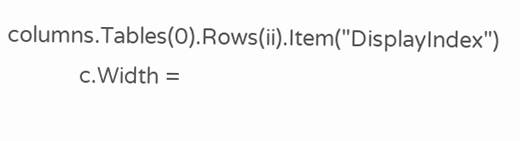columns.Tables(0).Rows(ii).Item("DisplayIndex")
            c.Width =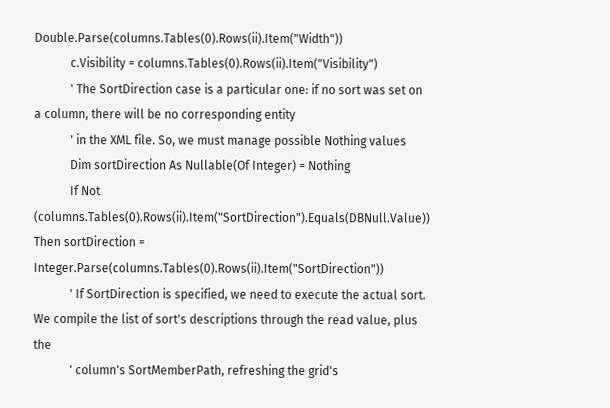Double.Parse(columns.Tables(0).Rows(ii).Item("Width"))
            c.Visibility = columns.Tables(0).Rows(ii).Item("Visibility")
            ' The SortDirection case is a particular one: if no sort was set on a column, there will be no corresponding entity
            ' in the XML file. So, we must manage possible Nothing values
            Dim sortDirection As Nullable(Of Integer) = Nothing
            If Not (columns.Tables(0).Rows(ii).Item("SortDirection").Equals(DBNull.Value)) Then sortDirection = Integer.Parse(columns.Tables(0).Rows(ii).Item("SortDirection"))
            ' If SortDirection is specified, we need to execute the actual sort. We compile the list of sort's descriptions through the read value, plus the
            ' column's SortMemberPath, refreshing the grid's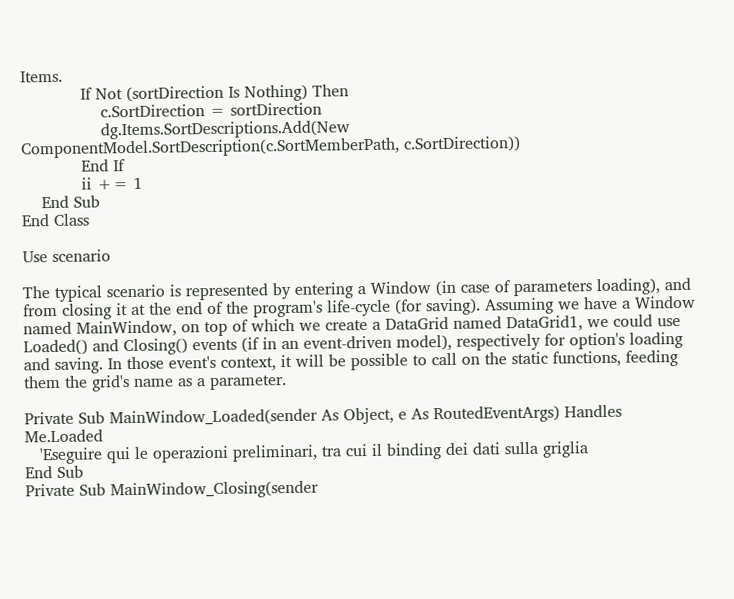Items.
            If Not (sortDirection Is Nothing) Then
                c.SortDirection = sortDirection
                dg.Items.SortDescriptions.Add(New ComponentModel.SortDescription(c.SortMemberPath, c.SortDirection))
            End If
            ii += 1
    End Sub
End Class

Use scenario

The typical scenario is represented by entering a Window (in case of parameters loading), and from closing it at the end of the program's life-cycle (for saving). Assuming we have a Window named MainWindow, on top of which we create a DataGrid named DataGrid1, we could use Loaded() and Closing() events (if in an event-driven model), respectively for option's loading and saving. In those event's context, it will be possible to call on the static functions, feeding them the grid's name as a parameter.

Private Sub MainWindow_Loaded(sender As Object, e As RoutedEventArgs) Handles Me.Loaded
   'Eseguire qui le operazioni preliminari, tra cui il binding dei dati sulla griglia
End Sub
Private Sub MainWindow_Closing(sender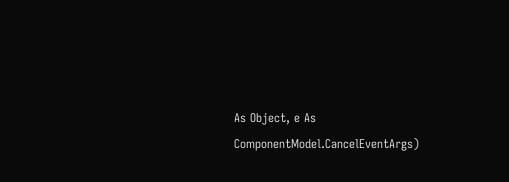As Object, e As ComponentModel.CancelEventArgs)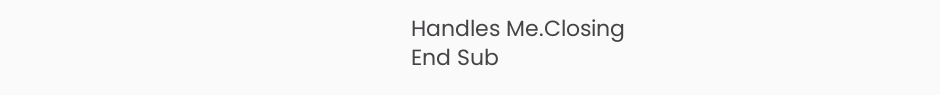Handles Me.Closing
End Sub